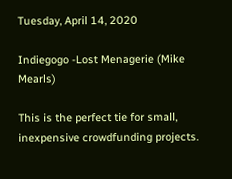Tuesday, April 14, 2020

Indiegogo -Lost Menagerie (Mike Mearls)

This is the perfect tie for small, inexpensive crowdfunding projects.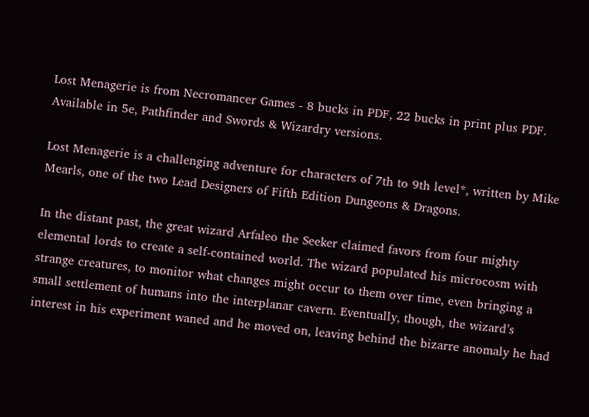Lost Menagerie is from Necromancer Games - 8 bucks in PDF, 22 bucks in print plus PDF. Available in 5e, Pathfinder and Swords & Wizardry versions.

Lost Menagerie is a challenging adventure for characters of 7th to 9th level*, written by Mike Mearls, one of the two Lead Designers of Fifth Edition Dungeons & Dragons.

In the distant past, the great wizard Arfaleo the Seeker claimed favors from four mighty elemental lords to create a self-contained world. The wizard populated his microcosm with strange creatures, to monitor what changes might occur to them over time, even bringing a small settlement of humans into the interplanar cavern. Eventually, though, the wizard’s interest in his experiment waned and he moved on, leaving behind the bizarre anomaly he had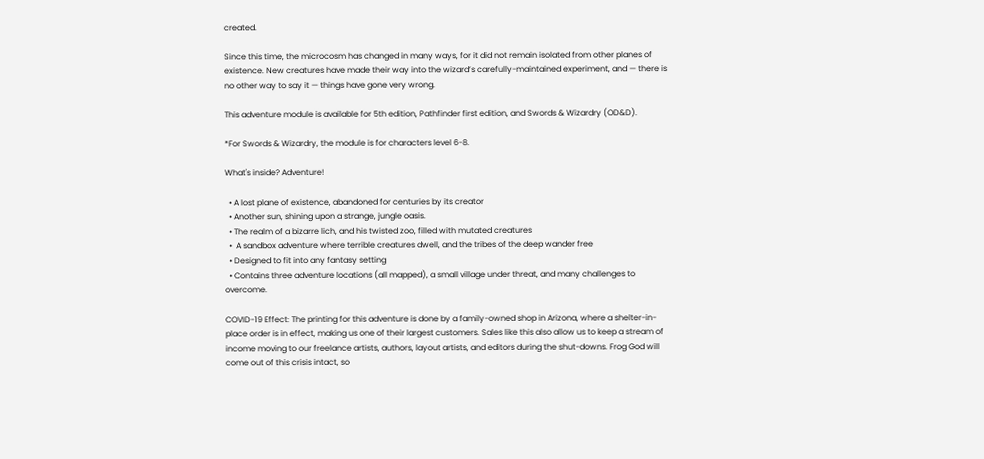created.

Since this time, the microcosm has changed in many ways, for it did not remain isolated from other planes of existence. New creatures have made their way into the wizard’s carefully-maintained experiment, and — there is no other way to say it — things have gone very wrong.

This adventure module is available for 5th edition, Pathfinder first edition, and Swords & Wizardry (OD&D).

*For Swords & Wizardry, the module is for characters level 6-8.

What's inside? Adventure!

  • A lost plane of existence, abandoned for centuries by its creator
  • Another sun, shining upon a strange, jungle oasis.
  • The realm of a bizarre lich, and his twisted zoo, filled with mutated creatures
  •  A sandbox adventure where terrible creatures dwell, and the tribes of the deep wander free
  • Designed to fit into any fantasy setting
  • Contains three adventure locations (all mapped), a small village under threat, and many challenges to overcome.

COVID-19 Effect: The printing for this adventure is done by a family-owned shop in Arizona, where a shelter-in-place order is in effect, making us one of their largest customers. Sales like this also allow us to keep a stream of income moving to our freelance artists, authors, layout artists, and editors during the shut-downs. Frog God will come out of this crisis intact, so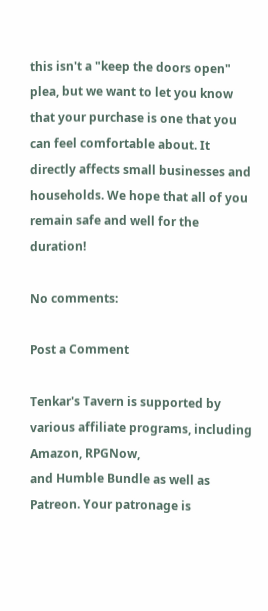this isn't a "keep the doors open" plea, but we want to let you know that your purchase is one that you can feel comfortable about. It directly affects small businesses and households. We hope that all of you remain safe and well for the duration!

No comments:

Post a Comment

Tenkar's Tavern is supported by various affiliate programs, including Amazon, RPGNow,
and Humble Bundle as well as Patreon. Your patronage is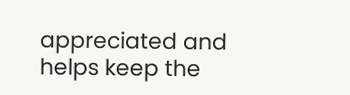appreciated and helps keep the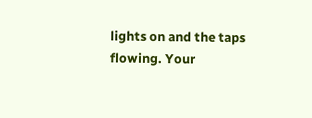lights on and the taps flowing. Your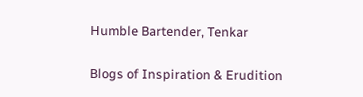Humble Bartender, Tenkar

Blogs of Inspiration & Erudition